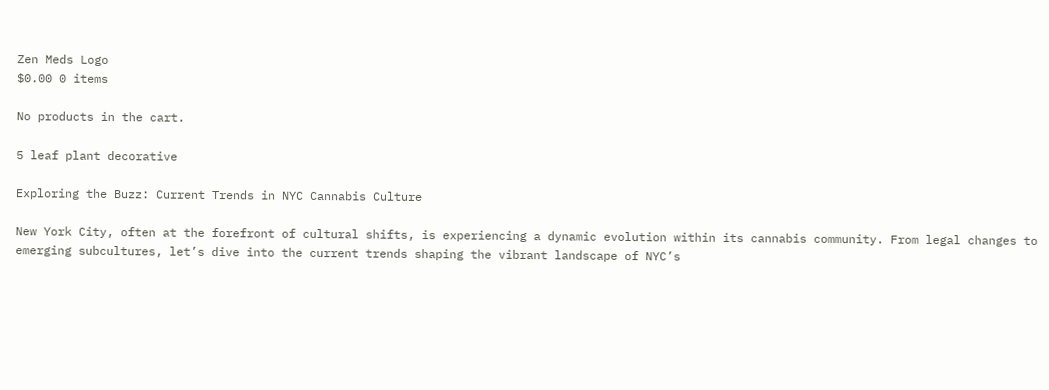Zen Meds Logo
$0.00 0 items

No products in the cart.

5 leaf plant decorative

Exploring the Buzz: Current Trends in NYC Cannabis Culture

New York City, often at the forefront of cultural shifts, is experiencing a dynamic evolution within its cannabis community. From legal changes to emerging subcultures, let’s dive into the current trends shaping the vibrant landscape of NYC’s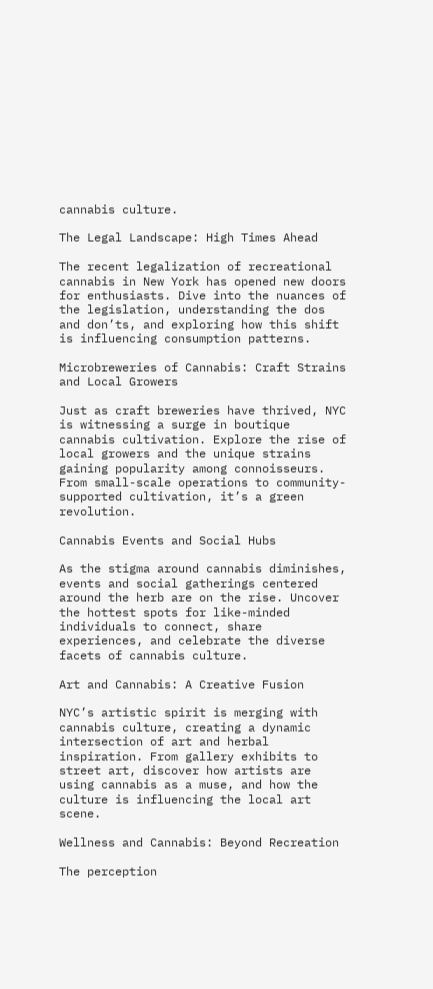cannabis culture.

The Legal Landscape: High Times Ahead

The recent legalization of recreational cannabis in New York has opened new doors for enthusiasts. Dive into the nuances of the legislation, understanding the dos and don’ts, and exploring how this shift is influencing consumption patterns.

Microbreweries of Cannabis: Craft Strains and Local Growers

Just as craft breweries have thrived, NYC is witnessing a surge in boutique cannabis cultivation. Explore the rise of local growers and the unique strains gaining popularity among connoisseurs. From small-scale operations to community-supported cultivation, it’s a green revolution.

Cannabis Events and Social Hubs

As the stigma around cannabis diminishes, events and social gatherings centered around the herb are on the rise. Uncover the hottest spots for like-minded individuals to connect, share experiences, and celebrate the diverse facets of cannabis culture.

Art and Cannabis: A Creative Fusion

NYC’s artistic spirit is merging with cannabis culture, creating a dynamic intersection of art and herbal inspiration. From gallery exhibits to street art, discover how artists are using cannabis as a muse, and how the culture is influencing the local art scene.

Wellness and Cannabis: Beyond Recreation

The perception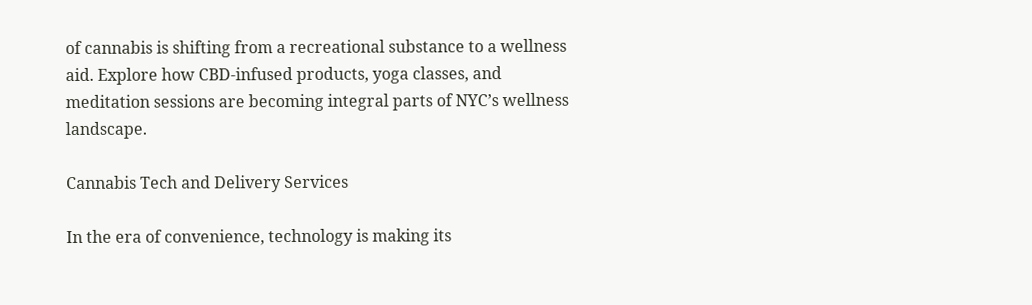of cannabis is shifting from a recreational substance to a wellness aid. Explore how CBD-infused products, yoga classes, and meditation sessions are becoming integral parts of NYC’s wellness landscape.

Cannabis Tech and Delivery Services

In the era of convenience, technology is making its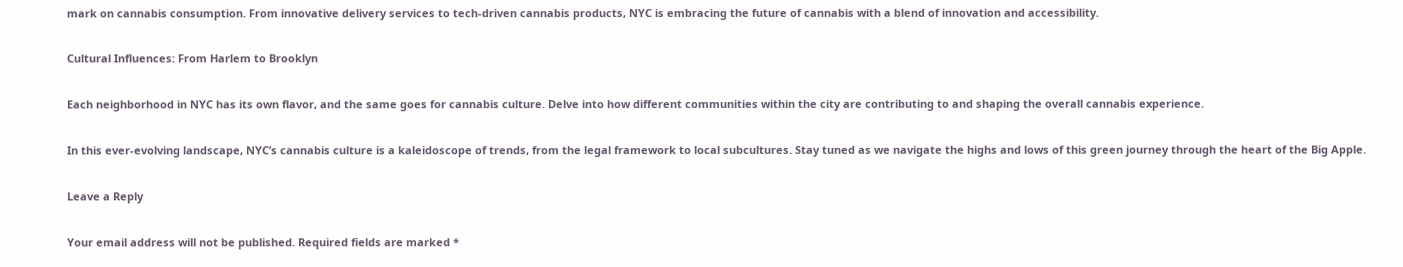mark on cannabis consumption. From innovative delivery services to tech-driven cannabis products, NYC is embracing the future of cannabis with a blend of innovation and accessibility.

Cultural Influences: From Harlem to Brooklyn

Each neighborhood in NYC has its own flavor, and the same goes for cannabis culture. Delve into how different communities within the city are contributing to and shaping the overall cannabis experience.

In this ever-evolving landscape, NYC’s cannabis culture is a kaleidoscope of trends, from the legal framework to local subcultures. Stay tuned as we navigate the highs and lows of this green journey through the heart of the Big Apple.

Leave a Reply

Your email address will not be published. Required fields are marked *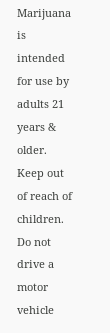Marijuana is intended for use by adults 21 years & older. Keep out of reach of children. Do not drive a motor vehicle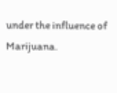under the influence of Marijuana.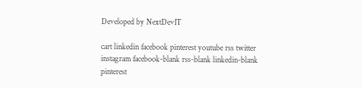Developed by NextDevIT

cart linkedin facebook pinterest youtube rss twitter instagram facebook-blank rss-blank linkedin-blank pinterest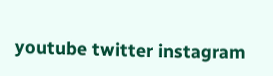youtube twitter instagram